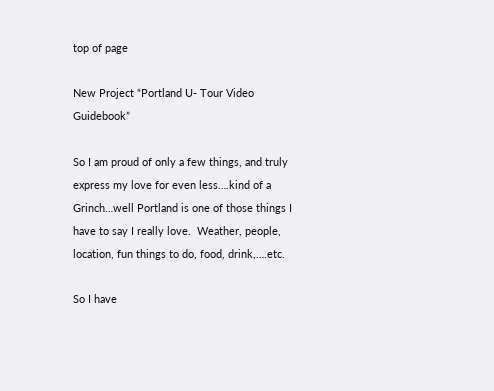top of page

New Project “Portland U- Tour Video Guidebook”

So I am proud of only a few things, and truly express my love for even less….kind of a Grinch…well Portland is one of those things I have to say I really love.  Weather, people, location, fun things to do, food, drink,….etc.

So I have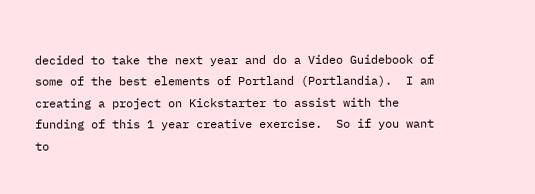decided to take the next year and do a Video Guidebook of some of the best elements of Portland (Portlandia).  I am creating a project on Kickstarter to assist with the funding of this 1 year creative exercise.  So if you want to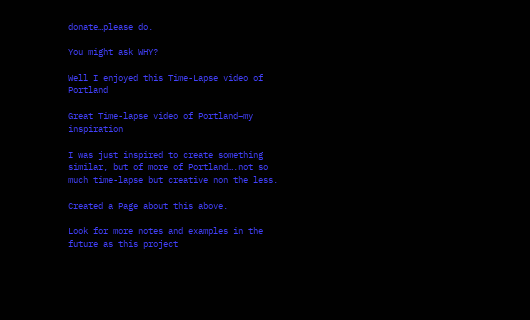donate…please do.

You might ask WHY?

Well I enjoyed this Time-Lapse video of Portland

Great Time-lapse video of Portland–my inspiration

I was just inspired to create something similar, but of more of Portland….not so much time-lapse but creative non the less.

Created a Page about this above.

Look for more notes and examples in the future as this project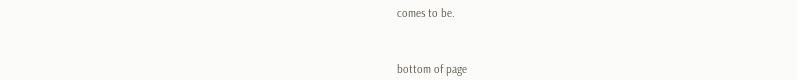comes to be.



bottom of page